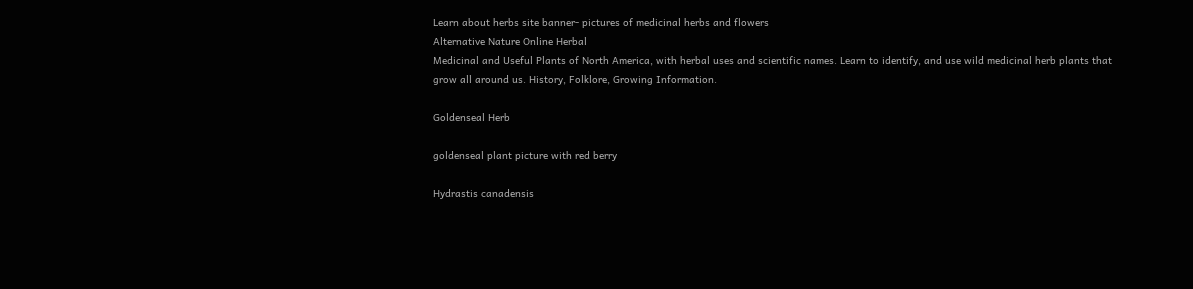Learn about herbs site banner- pictures of medicinal herbs and flowers
Alternative Nature Online Herbal
Medicinal and Useful Plants of North America, with herbal uses and scientific names. Learn to identify, and use wild medicinal herb plants that grow all around us. History, Folklore, Growing Information.

Goldenseal Herb

goldenseal plant picture with red berry

Hydrastis canadensis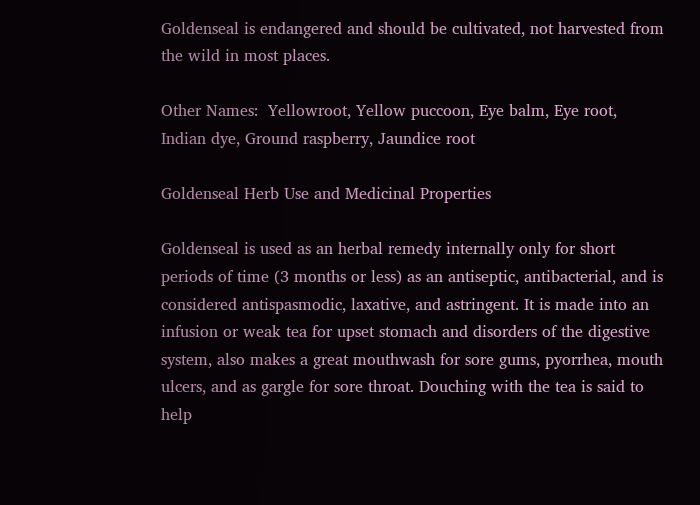Goldenseal is endangered and should be cultivated, not harvested from the wild in most places.

Other Names:  Yellowroot, Yellow puccoon, Eye balm, Eye root, Indian dye, Ground raspberry, Jaundice root

Goldenseal Herb Use and Medicinal Properties

Goldenseal is used as an herbal remedy internally only for short periods of time (3 months or less) as an antiseptic, antibacterial, and is considered antispasmodic, laxative, and astringent. It is made into an infusion or weak tea for upset stomach and disorders of the digestive system, also makes a great mouthwash for sore gums, pyorrhea, mouth ulcers, and as gargle for sore throat. Douching with the tea is said to help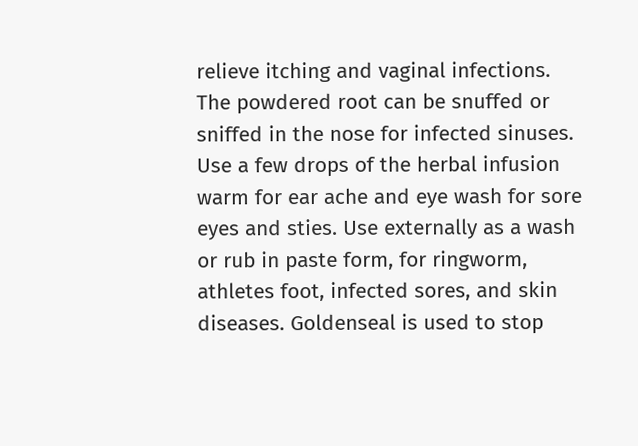relieve itching and vaginal infections. The powdered root can be snuffed or sniffed in the nose for infected sinuses. Use a few drops of the herbal infusion warm for ear ache and eye wash for sore eyes and sties. Use externally as a wash or rub in paste form, for ringworm, athletes foot, infected sores, and skin diseases. Goldenseal is used to stop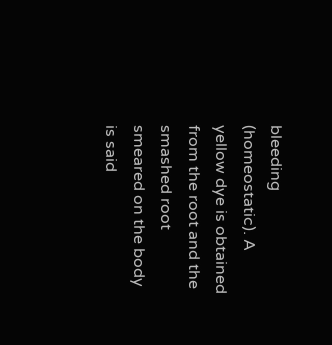bleeding (homeostatic). A yellow dye is obtained from the root and the smashed root smeared on the body is said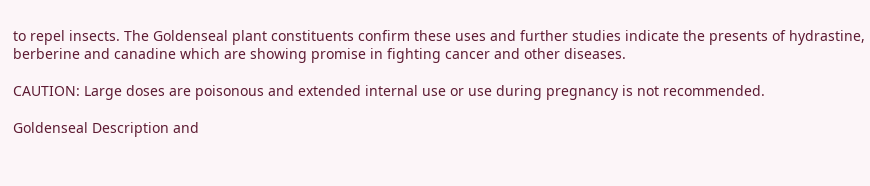to repel insects. The Goldenseal plant constituents confirm these uses and further studies indicate the presents of hydrastine, berberine and canadine which are showing promise in fighting cancer and other diseases.

CAUTION: Large doses are poisonous and extended internal use or use during pregnancy is not recommended.

Goldenseal Description and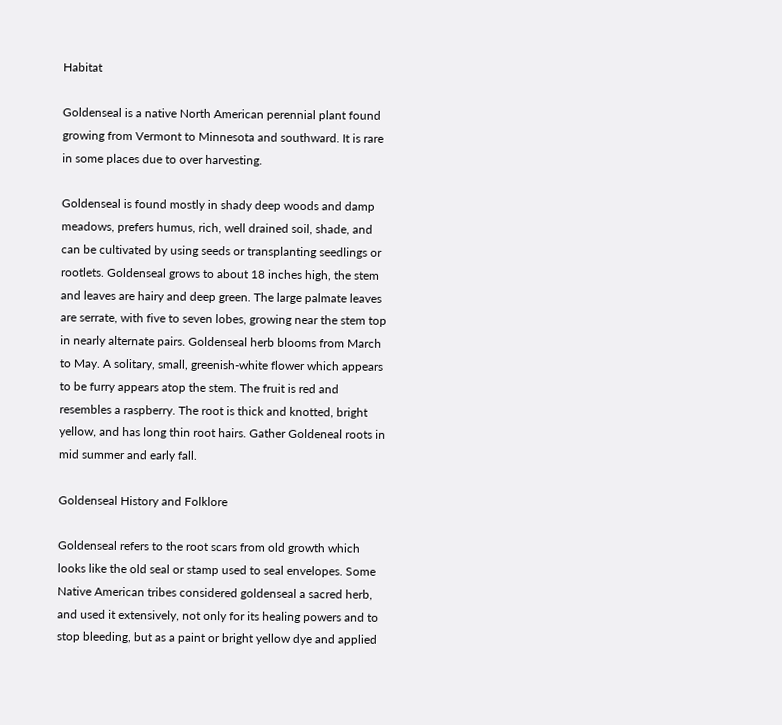Habitat

Goldenseal is a native North American perennial plant found growing from Vermont to Minnesota and southward. It is rare in some places due to over harvesting.

Goldenseal is found mostly in shady deep woods and damp meadows, prefers humus, rich, well drained soil, shade, and can be cultivated by using seeds or transplanting seedlings or rootlets. Goldenseal grows to about 18 inches high, the stem and leaves are hairy and deep green. The large palmate leaves are serrate, with five to seven lobes, growing near the stem top in nearly alternate pairs. Goldenseal herb blooms from March to May. A solitary, small, greenish-white flower which appears to be furry appears atop the stem. The fruit is red and resembles a raspberry. The root is thick and knotted, bright yellow, and has long thin root hairs. Gather Goldeneal roots in mid summer and early fall.

Goldenseal History and Folklore

Goldenseal refers to the root scars from old growth which looks like the old seal or stamp used to seal envelopes. Some Native American tribes considered goldenseal a sacred herb, and used it extensively, not only for its healing powers and to stop bleeding, but as a paint or bright yellow dye and applied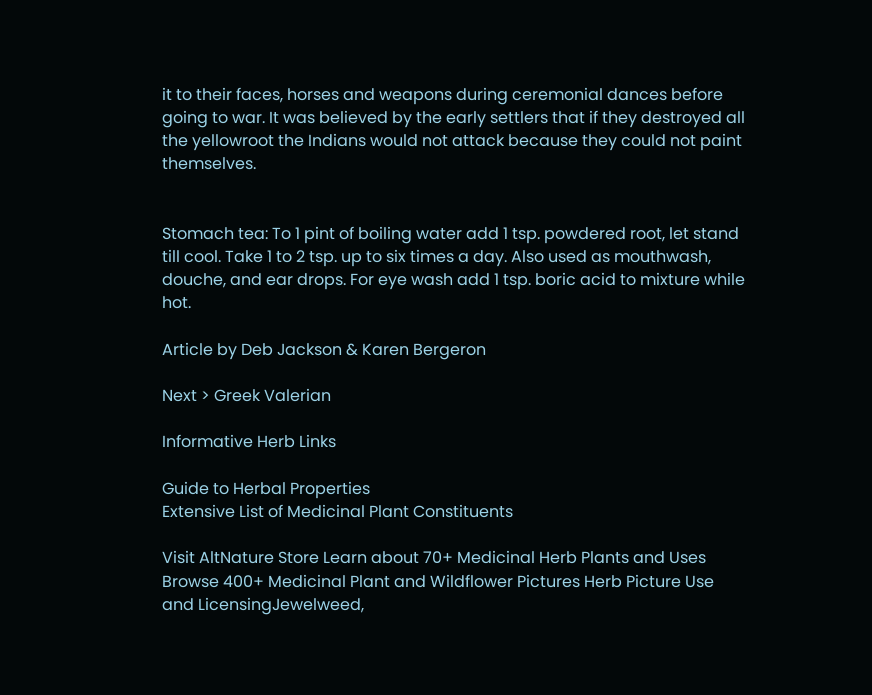it to their faces, horses and weapons during ceremonial dances before going to war. It was believed by the early settlers that if they destroyed all the yellowroot the Indians would not attack because they could not paint themselves.


Stomach tea: To 1 pint of boiling water add 1 tsp. powdered root, let stand till cool. Take 1 to 2 tsp. up to six times a day. Also used as mouthwash, douche, and ear drops. For eye wash add 1 tsp. boric acid to mixture while hot.

Article by Deb Jackson & Karen Bergeron

Next > Greek Valerian

Informative Herb Links

Guide to Herbal Properties
Extensive List of Medicinal Plant Constituents

Visit AltNature Store Learn about 70+ Medicinal Herb Plants and Uses Browse 400+ Medicinal Plant and Wildflower Pictures Herb Picture Use and LicensingJewelweed,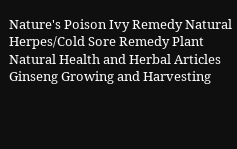Nature's Poison Ivy Remedy Natural Herpes/Cold Sore Remedy Plant Natural Health and Herbal Articles Ginseng Growing and Harvesting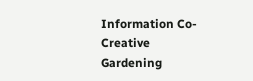Information Co-Creative Gardening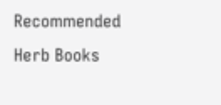Recommended Herb Books